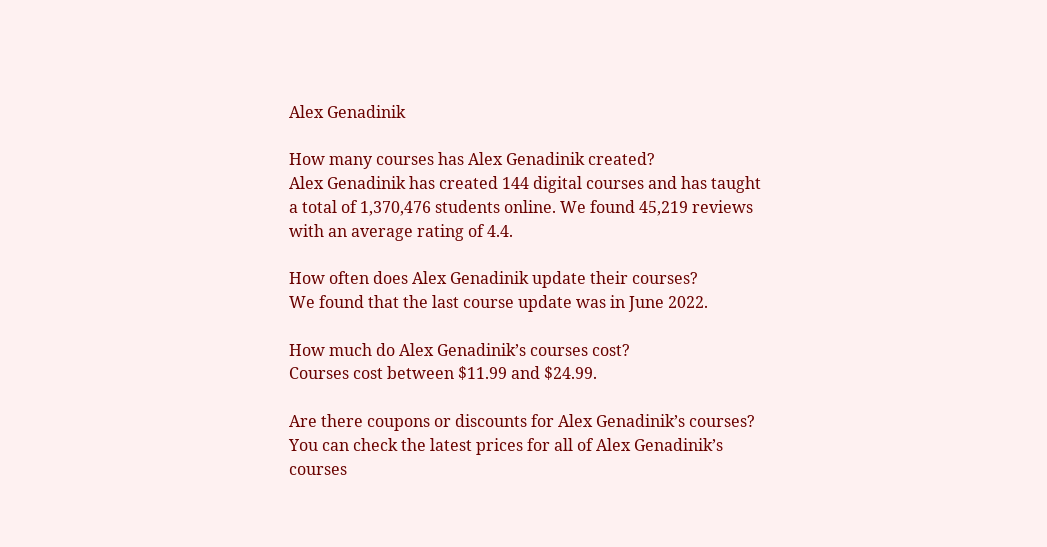Alex Genadinik

How many courses has Alex Genadinik created?
Alex Genadinik has created 144 digital courses and has taught a total of 1,370,476 students online. We found 45,219 reviews with an average rating of 4.4.

How often does Alex Genadinik update their courses?
We found that the last course update was in June 2022.

How much do Alex Genadinik’s courses cost?
Courses cost between $11.99 and $24.99.

Are there coupons or discounts for Alex Genadinik’s courses?
You can check the latest prices for all of Alex Genadinik’s courses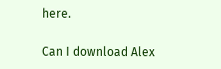here.

Can I download Alex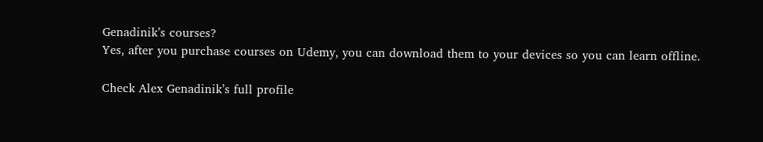Genadinik’s courses?
Yes, after you purchase courses on Udemy, you can download them to your devices so you can learn offline.

Check Alex Genadinik’s full profile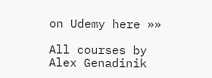on Udemy here »»

All courses by Alex Genadinik